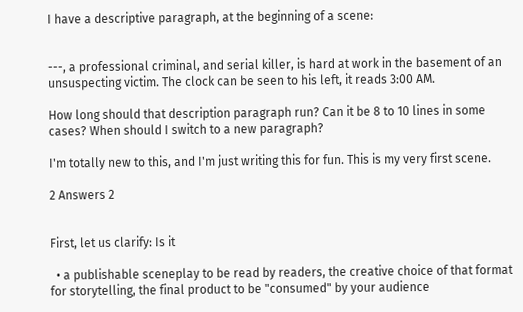I have a descriptive paragraph, at the beginning of a scene:


---, a professional criminal, and serial killer, is hard at work in the basement of an unsuspecting victim. The clock can be seen to his left, it reads 3:00 AM.

How long should that description paragraph run? Can it be 8 to 10 lines in some cases? When should I switch to a new paragraph?

I'm totally new to this, and I'm just writing this for fun. This is my very first scene.

2 Answers 2


First, let us clarify: Is it

  • a publishable sceneplay to be read by readers, the creative choice of that format for storytelling, the final product to be "consumed" by your audience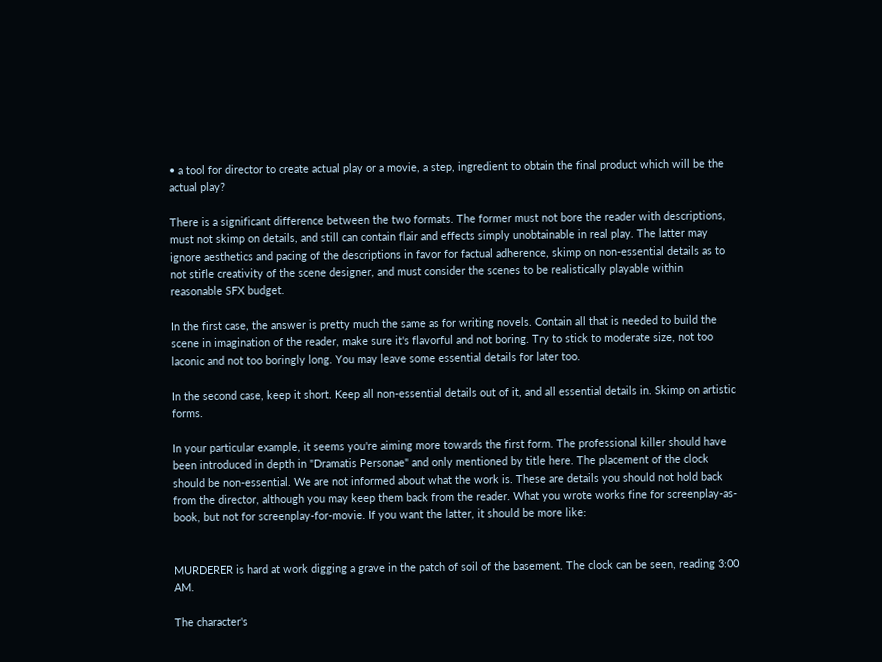• a tool for director to create actual play or a movie, a step, ingredient to obtain the final product which will be the actual play?

There is a significant difference between the two formats. The former must not bore the reader with descriptions, must not skimp on details, and still can contain flair and effects simply unobtainable in real play. The latter may ignore aesthetics and pacing of the descriptions in favor for factual adherence, skimp on non-essential details as to not stifle creativity of the scene designer, and must consider the scenes to be realistically playable within reasonable SFX budget.

In the first case, the answer is pretty much the same as for writing novels. Contain all that is needed to build the scene in imagination of the reader, make sure it's flavorful and not boring. Try to stick to moderate size, not too laconic and not too boringly long. You may leave some essential details for later too.

In the second case, keep it short. Keep all non-essential details out of it, and all essential details in. Skimp on artistic forms.

In your particular example, it seems you're aiming more towards the first form. The professional killer should have been introduced in depth in "Dramatis Personae" and only mentioned by title here. The placement of the clock should be non-essential. We are not informed about what the work is. These are details you should not hold back from the director, although you may keep them back from the reader. What you wrote works fine for screenplay-as-book, but not for screenplay-for-movie. If you want the latter, it should be more like:


MURDERER is hard at work digging a grave in the patch of soil of the basement. The clock can be seen, reading 3:00 AM.

The character's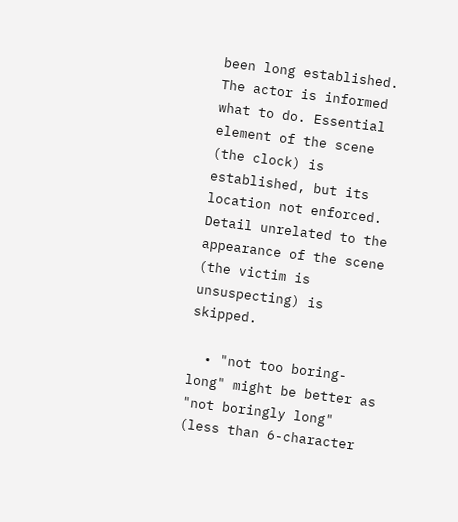been long established. The actor is informed what to do. Essential element of the scene (the clock) is established, but its location not enforced. Detail unrelated to the appearance of the scene (the victim is unsuspecting) is skipped.

  • "not too boring-long" might be better as "not boringly long" (less than 6-character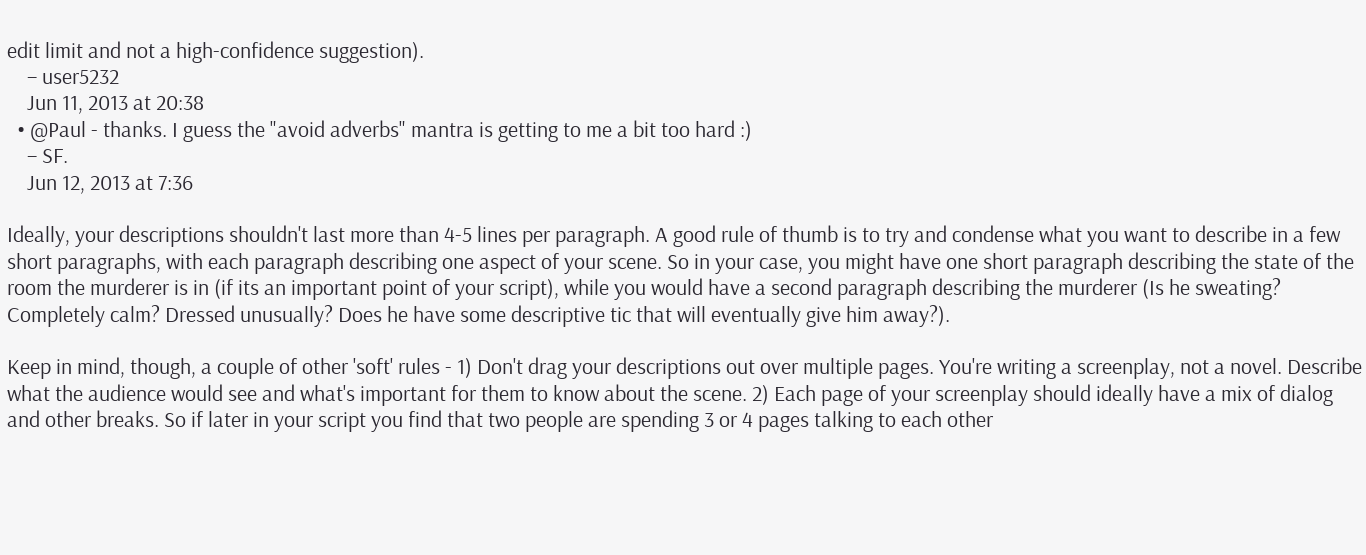edit limit and not a high-confidence suggestion).
    – user5232
    Jun 11, 2013 at 20:38
  • @Paul - thanks. I guess the "avoid adverbs" mantra is getting to me a bit too hard :)
    – SF.
    Jun 12, 2013 at 7:36

Ideally, your descriptions shouldn't last more than 4-5 lines per paragraph. A good rule of thumb is to try and condense what you want to describe in a few short paragraphs, with each paragraph describing one aspect of your scene. So in your case, you might have one short paragraph describing the state of the room the murderer is in (if its an important point of your script), while you would have a second paragraph describing the murderer (Is he sweating? Completely calm? Dressed unusually? Does he have some descriptive tic that will eventually give him away?).

Keep in mind, though, a couple of other 'soft' rules - 1) Don't drag your descriptions out over multiple pages. You're writing a screenplay, not a novel. Describe what the audience would see and what's important for them to know about the scene. 2) Each page of your screenplay should ideally have a mix of dialog and other breaks. So if later in your script you find that two people are spending 3 or 4 pages talking to each other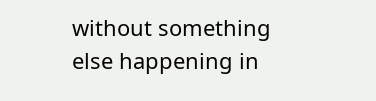without something else happening in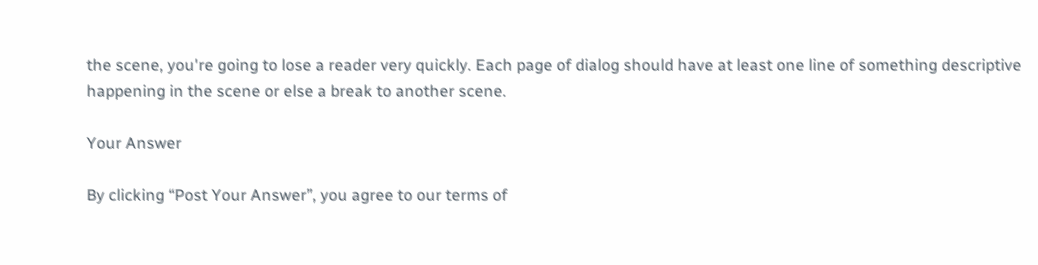the scene, you're going to lose a reader very quickly. Each page of dialog should have at least one line of something descriptive happening in the scene or else a break to another scene.

Your Answer

By clicking “Post Your Answer”, you agree to our terms of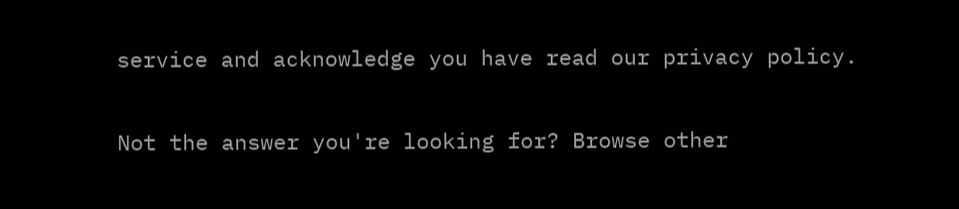service and acknowledge you have read our privacy policy.

Not the answer you're looking for? Browse other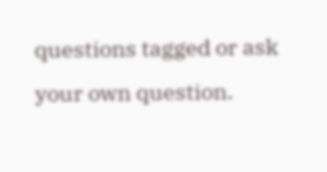questions tagged or ask your own question.